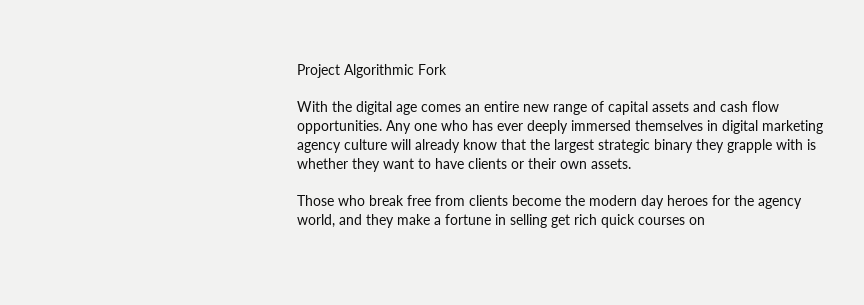Project Algorithmic Fork

With the digital age comes an entire new range of capital assets and cash flow opportunities. Any one who has ever deeply immersed themselves in digital marketing agency culture will already know that the largest strategic binary they grapple with is whether they want to have clients or their own assets.

Those who break free from clients become the modern day heroes for the agency world, and they make a fortune in selling get rich quick courses on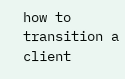how to transition a client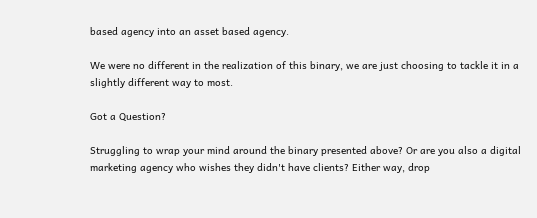based agency into an asset based agency.

We were no different in the realization of this binary, we are just choosing to tackle it in a slightly different way to most.

Got a Question?

Struggling to wrap your mind around the binary presented above? Or are you also a digital marketing agency who wishes they didn't have clients? Either way, drop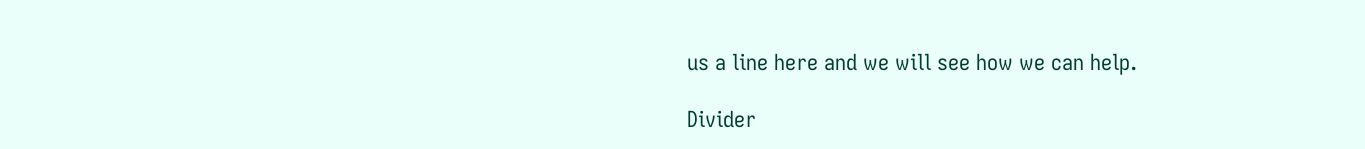us a line here and we will see how we can help.

Divider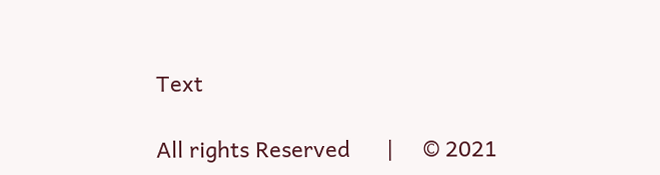Text

All rights Reserved      |     © 2021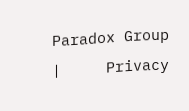Paradox Group     |     Privacy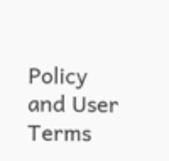Policy and User Terms